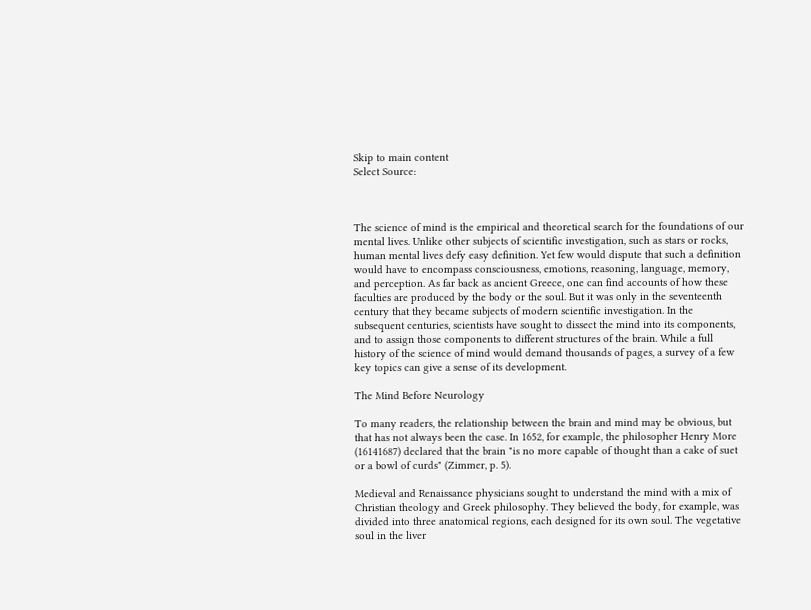Skip to main content
Select Source:



The science of mind is the empirical and theoretical search for the foundations of our mental lives. Unlike other subjects of scientific investigation, such as stars or rocks, human mental lives defy easy definition. Yet few would dispute that such a definition would have to encompass consciousness, emotions, reasoning, language, memory, and perception. As far back as ancient Greece, one can find accounts of how these faculties are produced by the body or the soul. But it was only in the seventeenth century that they became subjects of modern scientific investigation. In the subsequent centuries, scientists have sought to dissect the mind into its components, and to assign those components to different structures of the brain. While a full history of the science of mind would demand thousands of pages, a survey of a few key topics can give a sense of its development.

The Mind Before Neurology

To many readers, the relationship between the brain and mind may be obvious, but that has not always been the case. In 1652, for example, the philosopher Henry More (16141687) declared that the brain "is no more capable of thought than a cake of suet or a bowl of curds" (Zimmer, p. 5).

Medieval and Renaissance physicians sought to understand the mind with a mix of Christian theology and Greek philosophy. They believed the body, for example, was divided into three anatomical regions, each designed for its own soul. The vegetative soul in the liver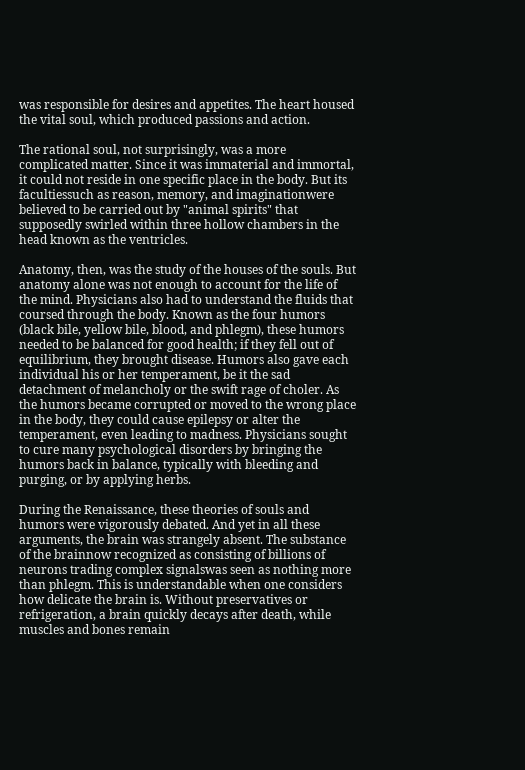was responsible for desires and appetites. The heart housed the vital soul, which produced passions and action.

The rational soul, not surprisingly, was a more complicated matter. Since it was immaterial and immortal, it could not reside in one specific place in the body. But its facultiessuch as reason, memory, and imaginationwere believed to be carried out by "animal spirits" that supposedly swirled within three hollow chambers in the head known as the ventricles.

Anatomy, then, was the study of the houses of the souls. But anatomy alone was not enough to account for the life of the mind. Physicians also had to understand the fluids that coursed through the body. Known as the four humors (black bile, yellow bile, blood, and phlegm), these humors needed to be balanced for good health; if they fell out of equilibrium, they brought disease. Humors also gave each individual his or her temperament, be it the sad detachment of melancholy or the swift rage of choler. As the humors became corrupted or moved to the wrong place in the body, they could cause epilepsy or alter the temperament, even leading to madness. Physicians sought to cure many psychological disorders by bringing the humors back in balance, typically with bleeding and purging, or by applying herbs.

During the Renaissance, these theories of souls and humors were vigorously debated. And yet in all these arguments, the brain was strangely absent. The substance of the brainnow recognized as consisting of billions of neurons trading complex signalswas seen as nothing more than phlegm. This is understandable when one considers how delicate the brain is. Without preservatives or refrigeration, a brain quickly decays after death, while muscles and bones remain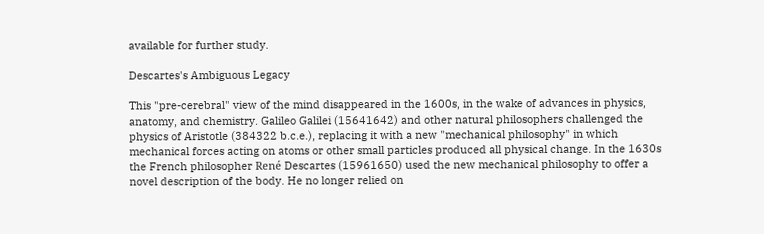available for further study.

Descartes's Ambiguous Legacy

This "pre-cerebral" view of the mind disappeared in the 1600s, in the wake of advances in physics, anatomy, and chemistry. Galileo Galilei (15641642) and other natural philosophers challenged the physics of Aristotle (384322 b.c.e.), replacing it with a new "mechanical philosophy" in which mechanical forces acting on atoms or other small particles produced all physical change. In the 1630s the French philosopher René Descartes (15961650) used the new mechanical philosophy to offer a novel description of the body. He no longer relied on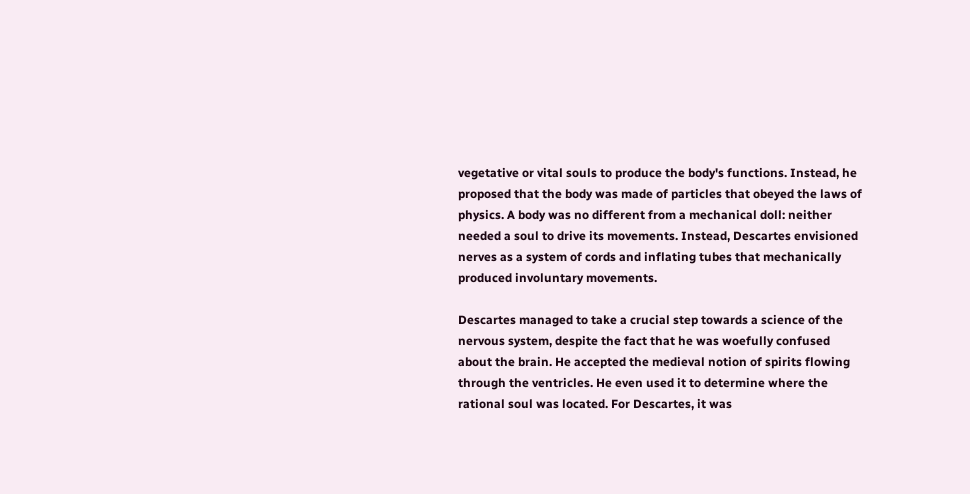vegetative or vital souls to produce the body's functions. Instead, he proposed that the body was made of particles that obeyed the laws of physics. A body was no different from a mechanical doll: neither needed a soul to drive its movements. Instead, Descartes envisioned nerves as a system of cords and inflating tubes that mechanically produced involuntary movements.

Descartes managed to take a crucial step towards a science of the nervous system, despite the fact that he was woefully confused about the brain. He accepted the medieval notion of spirits flowing through the ventricles. He even used it to determine where the rational soul was located. For Descartes, it was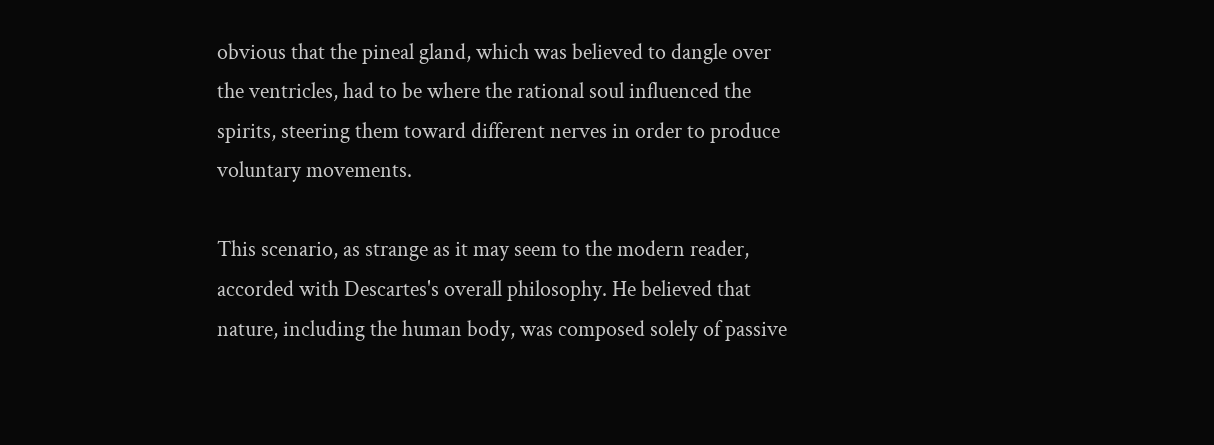obvious that the pineal gland, which was believed to dangle over the ventricles, had to be where the rational soul influenced the spirits, steering them toward different nerves in order to produce voluntary movements.

This scenario, as strange as it may seem to the modern reader, accorded with Descartes's overall philosophy. He believed that nature, including the human body, was composed solely of passive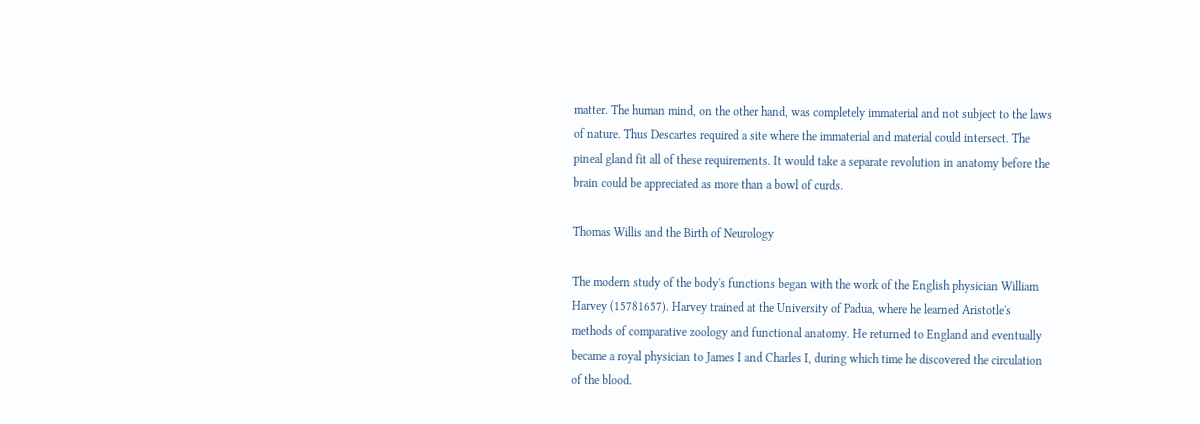matter. The human mind, on the other hand, was completely immaterial and not subject to the laws of nature. Thus Descartes required a site where the immaterial and material could intersect. The pineal gland fit all of these requirements. It would take a separate revolution in anatomy before the brain could be appreciated as more than a bowl of curds.

Thomas Willis and the Birth of Neurology

The modern study of the body's functions began with the work of the English physician William Harvey (15781657). Harvey trained at the University of Padua, where he learned Aristotle's methods of comparative zoology and functional anatomy. He returned to England and eventually became a royal physician to James I and Charles I, during which time he discovered the circulation of the blood.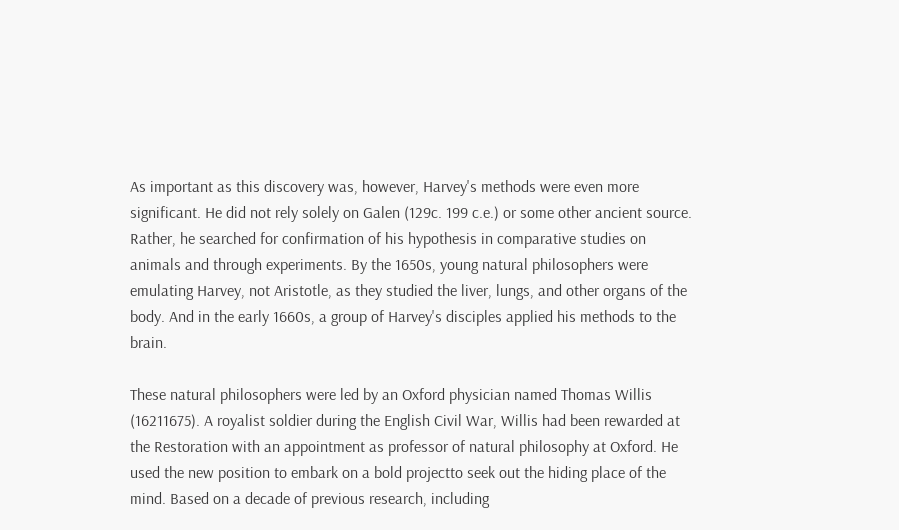As important as this discovery was, however, Harvey's methods were even more significant. He did not rely solely on Galen (129c. 199 c.e.) or some other ancient source. Rather, he searched for confirmation of his hypothesis in comparative studies on animals and through experiments. By the 1650s, young natural philosophers were emulating Harvey, not Aristotle, as they studied the liver, lungs, and other organs of the body. And in the early 1660s, a group of Harvey's disciples applied his methods to the brain.

These natural philosophers were led by an Oxford physician named Thomas Willis (16211675). A royalist soldier during the English Civil War, Willis had been rewarded at the Restoration with an appointment as professor of natural philosophy at Oxford. He used the new position to embark on a bold projectto seek out the hiding place of the mind. Based on a decade of previous research, including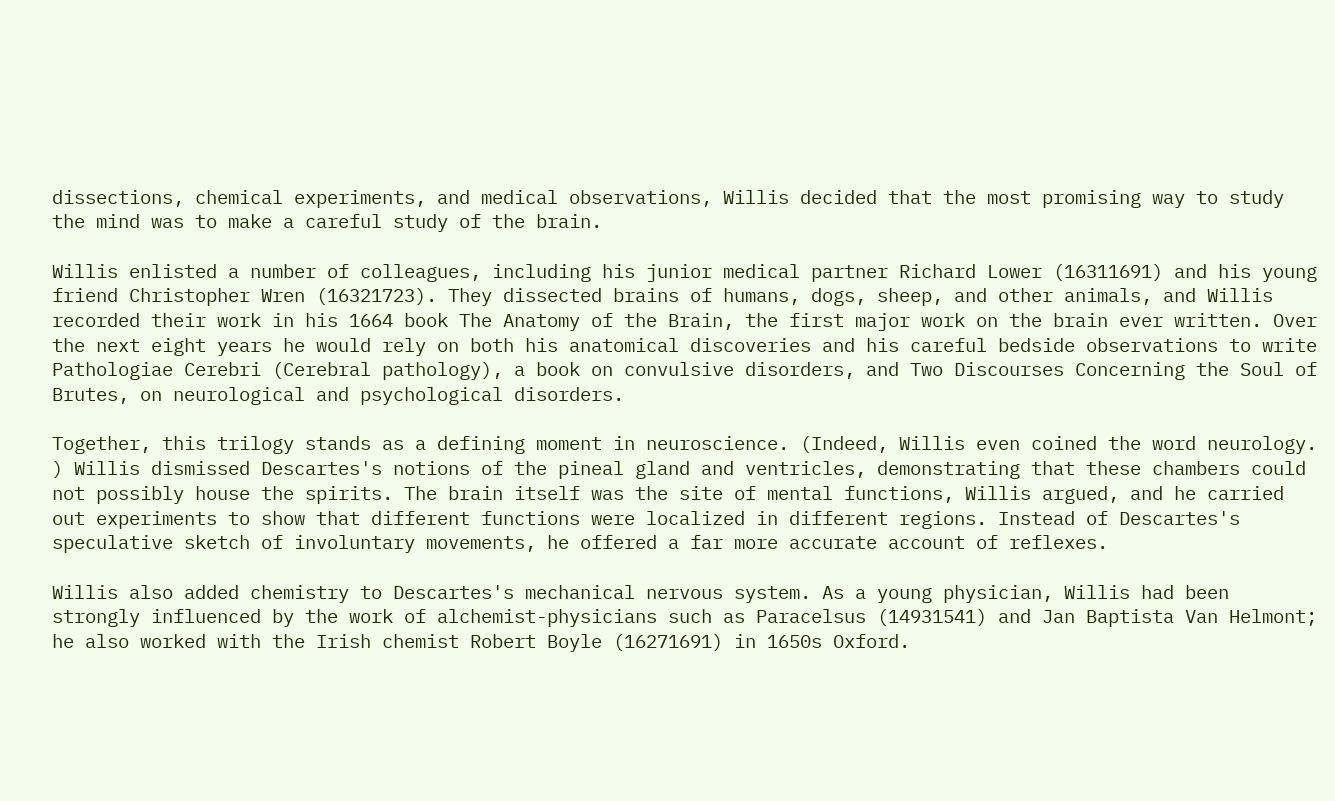dissections, chemical experiments, and medical observations, Willis decided that the most promising way to study the mind was to make a careful study of the brain.

Willis enlisted a number of colleagues, including his junior medical partner Richard Lower (16311691) and his young friend Christopher Wren (16321723). They dissected brains of humans, dogs, sheep, and other animals, and Willis recorded their work in his 1664 book The Anatomy of the Brain, the first major work on the brain ever written. Over the next eight years he would rely on both his anatomical discoveries and his careful bedside observations to write Pathologiae Cerebri (Cerebral pathology), a book on convulsive disorders, and Two Discourses Concerning the Soul of Brutes, on neurological and psychological disorders.

Together, this trilogy stands as a defining moment in neuroscience. (Indeed, Willis even coined the word neurology. ) Willis dismissed Descartes's notions of the pineal gland and ventricles, demonstrating that these chambers could not possibly house the spirits. The brain itself was the site of mental functions, Willis argued, and he carried out experiments to show that different functions were localized in different regions. Instead of Descartes's speculative sketch of involuntary movements, he offered a far more accurate account of reflexes.

Willis also added chemistry to Descartes's mechanical nervous system. As a young physician, Willis had been strongly influenced by the work of alchemist-physicians such as Paracelsus (14931541) and Jan Baptista Van Helmont; he also worked with the Irish chemist Robert Boyle (16271691) in 1650s Oxford.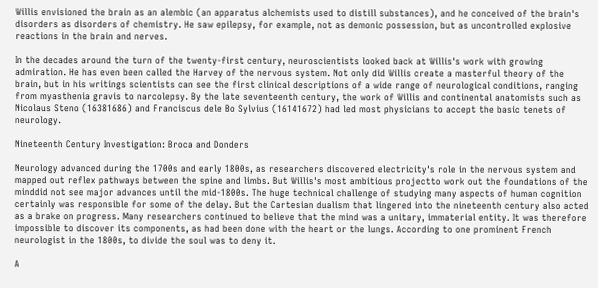Willis envisioned the brain as an alembic (an apparatus alchemists used to distill substances), and he conceived of the brain's disorders as disorders of chemistry. He saw epilepsy, for example, not as demonic possession, but as uncontrolled explosive reactions in the brain and nerves.

In the decades around the turn of the twenty-first century, neuroscientists looked back at Willis's work with growing admiration. He has even been called the Harvey of the nervous system. Not only did Willis create a masterful theory of the brain, but in his writings scientists can see the first clinical descriptions of a wide range of neurological conditions, ranging from myasthenia gravis to narcolepsy. By the late seventeenth century, the work of Willis and continental anatomists such as Nicolaus Steno (16381686) and Franciscus dele Bo Sylvius (16141672) had led most physicians to accept the basic tenets of neurology.

Nineteenth Century Investigation: Broca and Donders

Neurology advanced during the 1700s and early 1800s, as researchers discovered electricity's role in the nervous system and mapped out reflex pathways between the spine and limbs. But Willis's most ambitious projectto work out the foundations of the minddid not see major advances until the mid-1800s. The huge technical challenge of studying many aspects of human cognition certainly was responsible for some of the delay. But the Cartesian dualism that lingered into the nineteenth century also acted as a brake on progress. Many researchers continued to believe that the mind was a unitary, immaterial entity. It was therefore impossible to discover its components, as had been done with the heart or the lungs. According to one prominent French neurologist in the 1800s, to divide the soul was to deny it.

A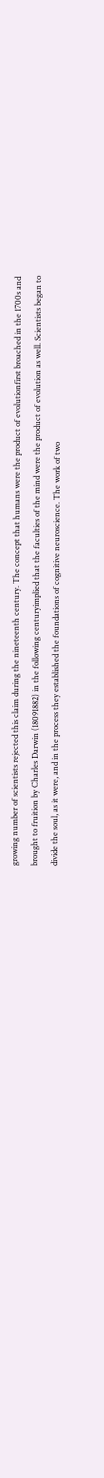growing number of scientists rejected this claim during the nineteenth century. The concept that humans were the product of evolutionfirst broached in the 1700s and brought to fruition by Charles Darwin (18091882) in the following centuryimplied that the faculties of the mind were the product of evolution as well. Scientists began to divide the soul, as it were, and in the process they established the foundations of cognitive neuroscience. The work of two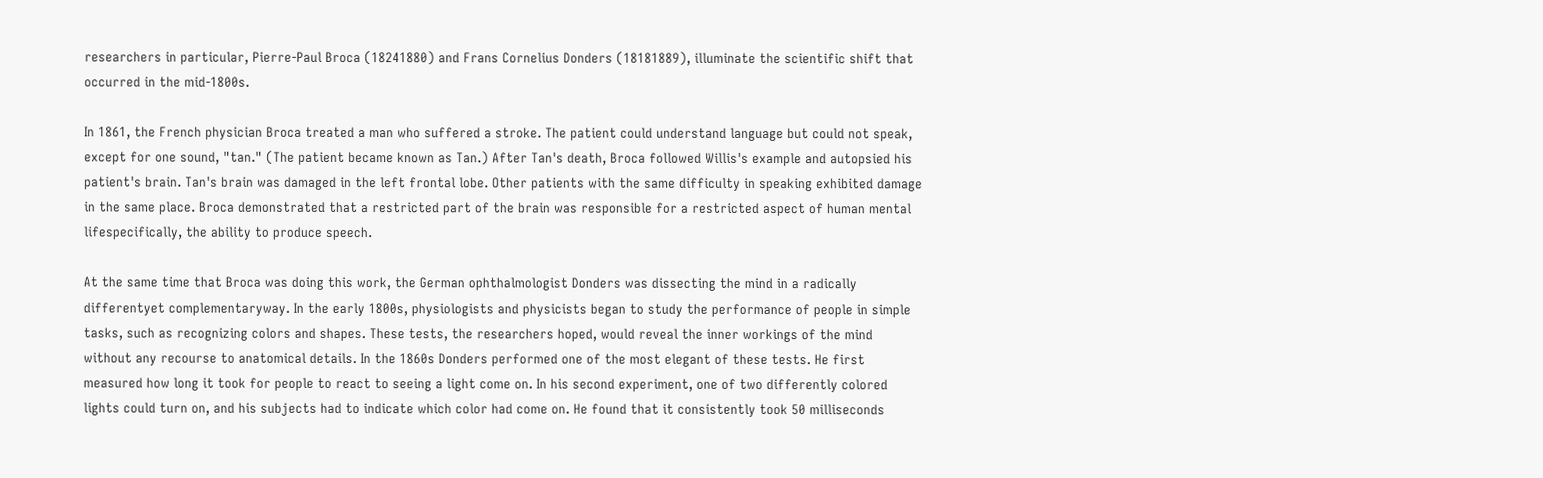researchers in particular, Pierre-Paul Broca (18241880) and Frans Cornelius Donders (18181889), illuminate the scientific shift that occurred in the mid-1800s.

In 1861, the French physician Broca treated a man who suffered a stroke. The patient could understand language but could not speak, except for one sound, "tan." (The patient became known as Tan.) After Tan's death, Broca followed Willis's example and autopsied his patient's brain. Tan's brain was damaged in the left frontal lobe. Other patients with the same difficulty in speaking exhibited damage in the same place. Broca demonstrated that a restricted part of the brain was responsible for a restricted aspect of human mental lifespecifically, the ability to produce speech.

At the same time that Broca was doing this work, the German ophthalmologist Donders was dissecting the mind in a radically differentyet complementaryway. In the early 1800s, physiologists and physicists began to study the performance of people in simple tasks, such as recognizing colors and shapes. These tests, the researchers hoped, would reveal the inner workings of the mind without any recourse to anatomical details. In the 1860s Donders performed one of the most elegant of these tests. He first measured how long it took for people to react to seeing a light come on. In his second experiment, one of two differently colored lights could turn on, and his subjects had to indicate which color had come on. He found that it consistently took 50 milliseconds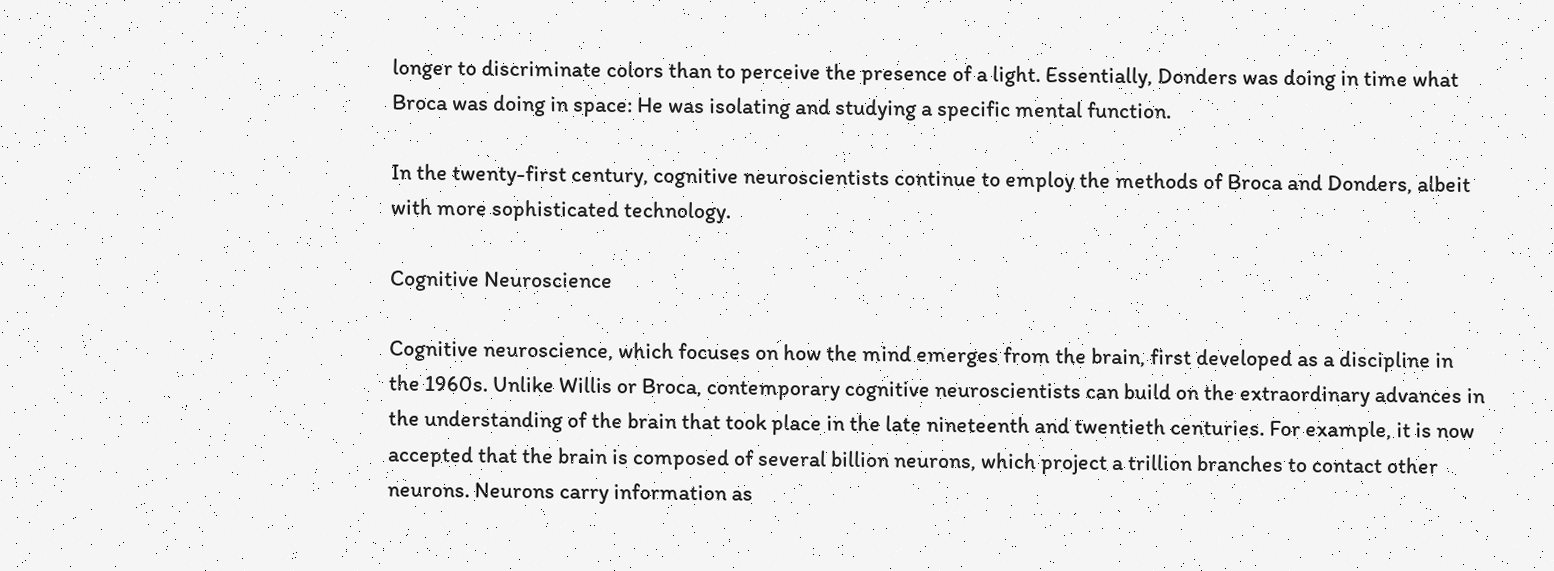longer to discriminate colors than to perceive the presence of a light. Essentially, Donders was doing in time what Broca was doing in space: He was isolating and studying a specific mental function.

In the twenty-first century, cognitive neuroscientists continue to employ the methods of Broca and Donders, albeit with more sophisticated technology.

Cognitive Neuroscience

Cognitive neuroscience, which focuses on how the mind emerges from the brain, first developed as a discipline in the 1960s. Unlike Willis or Broca, contemporary cognitive neuroscientists can build on the extraordinary advances in the understanding of the brain that took place in the late nineteenth and twentieth centuries. For example, it is now accepted that the brain is composed of several billion neurons, which project a trillion branches to contact other neurons. Neurons carry information as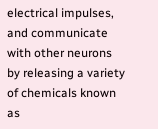electrical impulses, and communicate with other neurons by releasing a variety of chemicals known as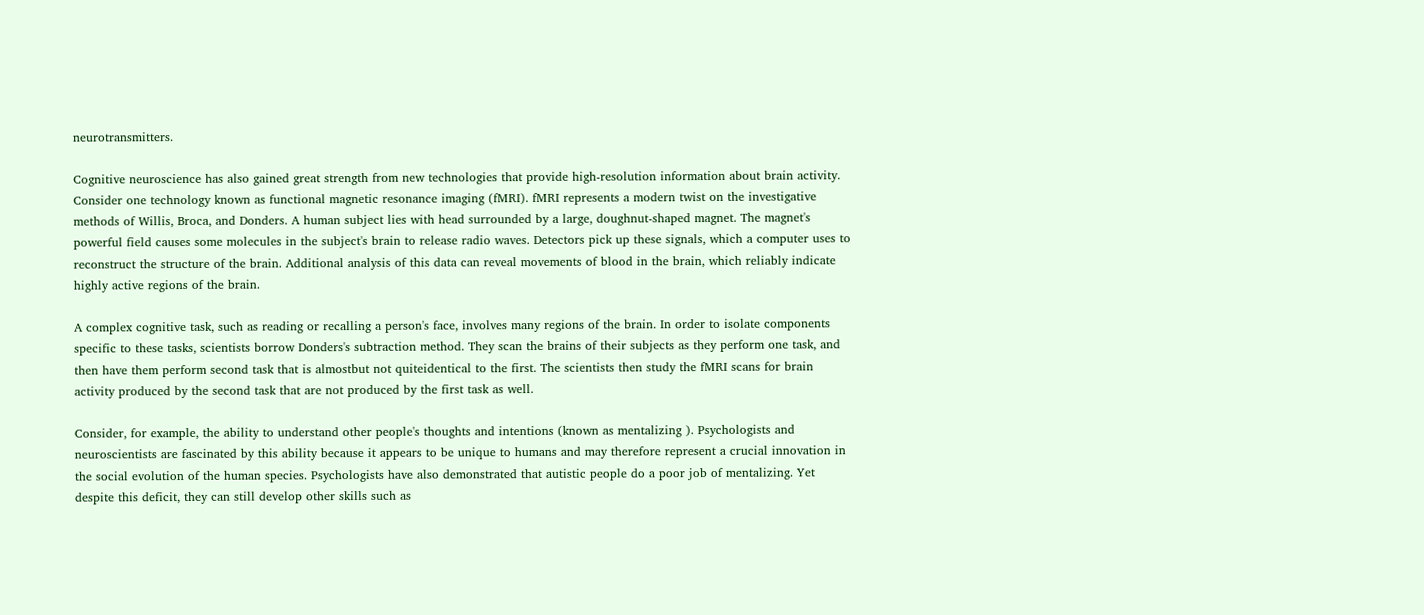neurotransmitters.

Cognitive neuroscience has also gained great strength from new technologies that provide high-resolution information about brain activity. Consider one technology known as functional magnetic resonance imaging (fMRI). fMRI represents a modern twist on the investigative methods of Willis, Broca, and Donders. A human subject lies with head surrounded by a large, doughnut-shaped magnet. The magnet's powerful field causes some molecules in the subject's brain to release radio waves. Detectors pick up these signals, which a computer uses to reconstruct the structure of the brain. Additional analysis of this data can reveal movements of blood in the brain, which reliably indicate highly active regions of the brain.

A complex cognitive task, such as reading or recalling a person's face, involves many regions of the brain. In order to isolate components specific to these tasks, scientists borrow Donders's subtraction method. They scan the brains of their subjects as they perform one task, and then have them perform second task that is almostbut not quiteidentical to the first. The scientists then study the fMRI scans for brain activity produced by the second task that are not produced by the first task as well.

Consider, for example, the ability to understand other people's thoughts and intentions (known as mentalizing ). Psychologists and neuroscientists are fascinated by this ability because it appears to be unique to humans and may therefore represent a crucial innovation in the social evolution of the human species. Psychologists have also demonstrated that autistic people do a poor job of mentalizing. Yet despite this deficit, they can still develop other skills such as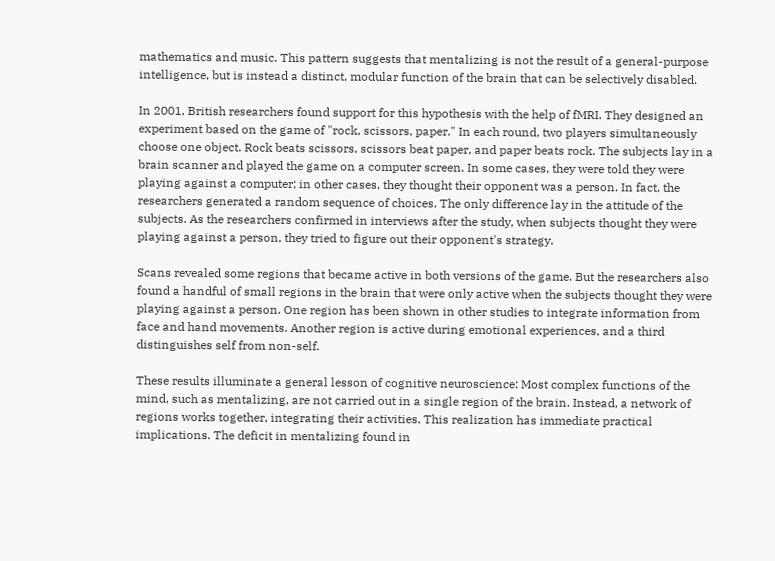mathematics and music. This pattern suggests that mentalizing is not the result of a general-purpose intelligence, but is instead a distinct, modular function of the brain that can be selectively disabled.

In 2001, British researchers found support for this hypothesis with the help of fMRI. They designed an experiment based on the game of "rock, scissors, paper." In each round, two players simultaneously choose one object. Rock beats scissors, scissors beat paper, and paper beats rock. The subjects lay in a brain scanner and played the game on a computer screen. In some cases, they were told they were playing against a computer; in other cases, they thought their opponent was a person. In fact, the researchers generated a random sequence of choices. The only difference lay in the attitude of the subjects. As the researchers confirmed in interviews after the study, when subjects thought they were playing against a person, they tried to figure out their opponent's strategy.

Scans revealed some regions that became active in both versions of the game. But the researchers also found a handful of small regions in the brain that were only active when the subjects thought they were playing against a person. One region has been shown in other studies to integrate information from face and hand movements. Another region is active during emotional experiences, and a third distinguishes self from non-self.

These results illuminate a general lesson of cognitive neuroscience: Most complex functions of the mind, such as mentalizing, are not carried out in a single region of the brain. Instead, a network of regions works together, integrating their activities. This realization has immediate practical implications. The deficit in mentalizing found in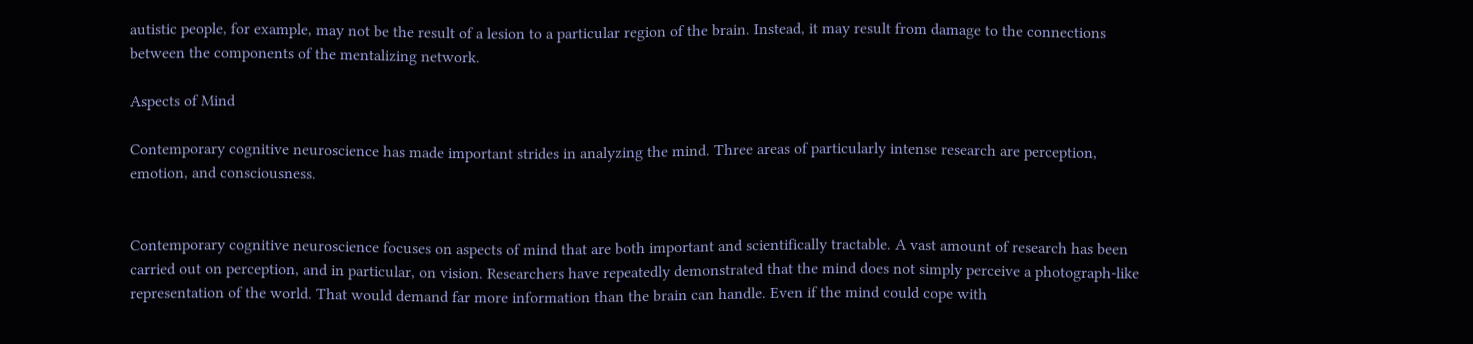autistic people, for example, may not be the result of a lesion to a particular region of the brain. Instead, it may result from damage to the connections between the components of the mentalizing network.

Aspects of Mind

Contemporary cognitive neuroscience has made important strides in analyzing the mind. Three areas of particularly intense research are perception, emotion, and consciousness.


Contemporary cognitive neuroscience focuses on aspects of mind that are both important and scientifically tractable. A vast amount of research has been carried out on perception, and in particular, on vision. Researchers have repeatedly demonstrated that the mind does not simply perceive a photograph-like representation of the world. That would demand far more information than the brain can handle. Even if the mind could cope with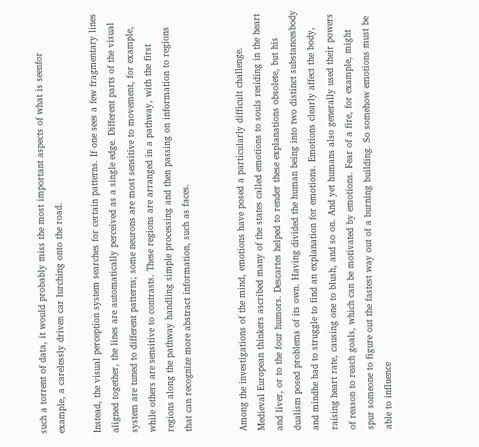such a torrent of data, it would probably miss the most important aspects of what is seenfor example, a carelessly driven car lurching onto the road.

Instead, the visual perception system searches for certain patterns. If one sees a few fragmentary lines aligned together, the lines are automatically perceived as a single edge. Different parts of the visual system are tuned to different patterns; some neurons are most sensitive to movement, for example, while others are sensitive to contrasts. These regions are arranged in a pathway, with the first regions along the pathway handling simple processing and then passing on information to regions that can recognize more abstract information, such as faces.


Among the investigations of the mind, emotions have posed a particularly difficult challenge. Medieval European thinkers ascribed many of the states called emotions to souls residing in the heart and liver, or to the four humors. Descartes helped to render these explanations obsolete, but his dualism posed problems of its own. Having divided the human being into two distinct substancesbody and mindhe had to struggle to find an explanation for emotions. Emotions clearly affect the body, raising heart rate, causing one to blush, and so on. And yet humans also generally used their powers of reason to reach goals, which can be motivated by emotions. Fear of a fire, for example, might spur someone to figure out the fastest way out of a burning building. So somehow emotions must be able to influence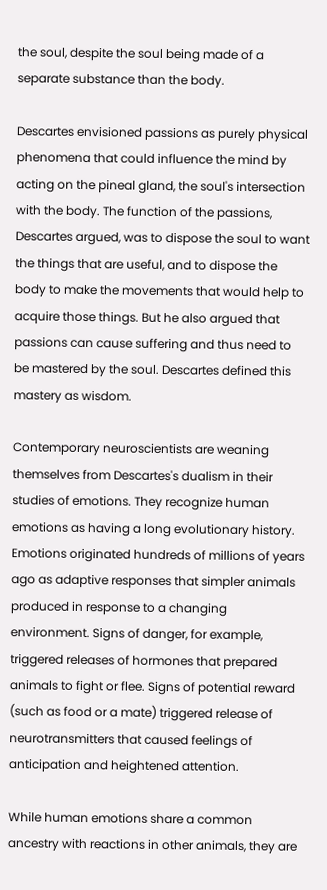the soul, despite the soul being made of a separate substance than the body.

Descartes envisioned passions as purely physical phenomena that could influence the mind by acting on the pineal gland, the soul's intersection with the body. The function of the passions, Descartes argued, was to dispose the soul to want the things that are useful, and to dispose the body to make the movements that would help to acquire those things. But he also argued that passions can cause suffering and thus need to be mastered by the soul. Descartes defined this mastery as wisdom.

Contemporary neuroscientists are weaning themselves from Descartes's dualism in their studies of emotions. They recognize human emotions as having a long evolutionary history. Emotions originated hundreds of millions of years ago as adaptive responses that simpler animals produced in response to a changing environment. Signs of danger, for example, triggered releases of hormones that prepared animals to fight or flee. Signs of potential reward (such as food or a mate) triggered release of neurotransmitters that caused feelings of anticipation and heightened attention.

While human emotions share a common ancestry with reactions in other animals, they are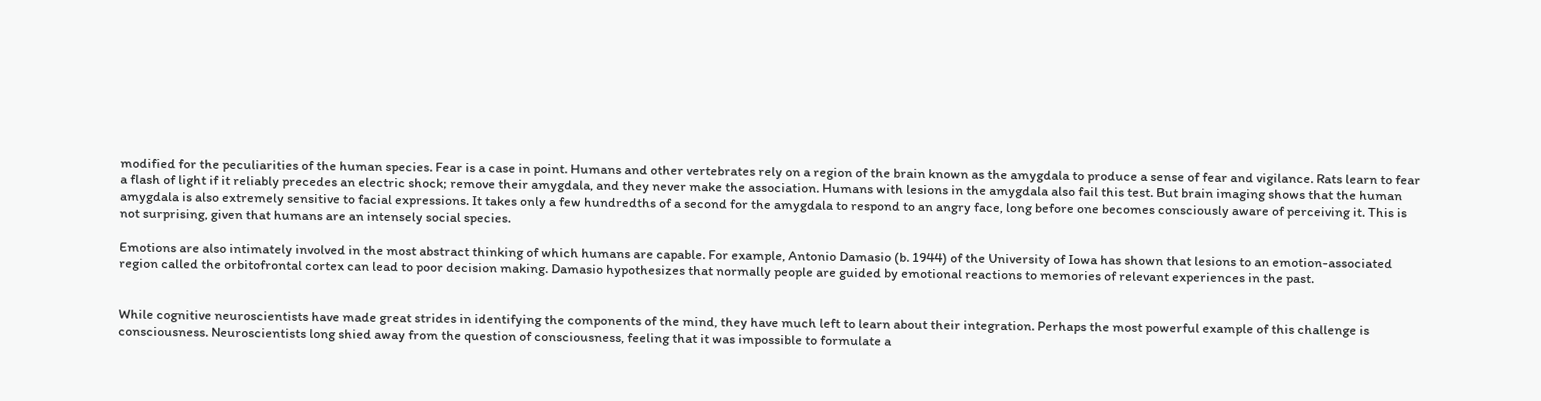modified for the peculiarities of the human species. Fear is a case in point. Humans and other vertebrates rely on a region of the brain known as the amygdala to produce a sense of fear and vigilance. Rats learn to fear a flash of light if it reliably precedes an electric shock; remove their amygdala, and they never make the association. Humans with lesions in the amygdala also fail this test. But brain imaging shows that the human amygdala is also extremely sensitive to facial expressions. It takes only a few hundredths of a second for the amygdala to respond to an angry face, long before one becomes consciously aware of perceiving it. This is not surprising, given that humans are an intensely social species.

Emotions are also intimately involved in the most abstract thinking of which humans are capable. For example, Antonio Damasio (b. 1944) of the University of Iowa has shown that lesions to an emotion-associated region called the orbitofrontal cortex can lead to poor decision making. Damasio hypothesizes that normally people are guided by emotional reactions to memories of relevant experiences in the past.


While cognitive neuroscientists have made great strides in identifying the components of the mind, they have much left to learn about their integration. Perhaps the most powerful example of this challenge is consciousness. Neuroscientists long shied away from the question of consciousness, feeling that it was impossible to formulate a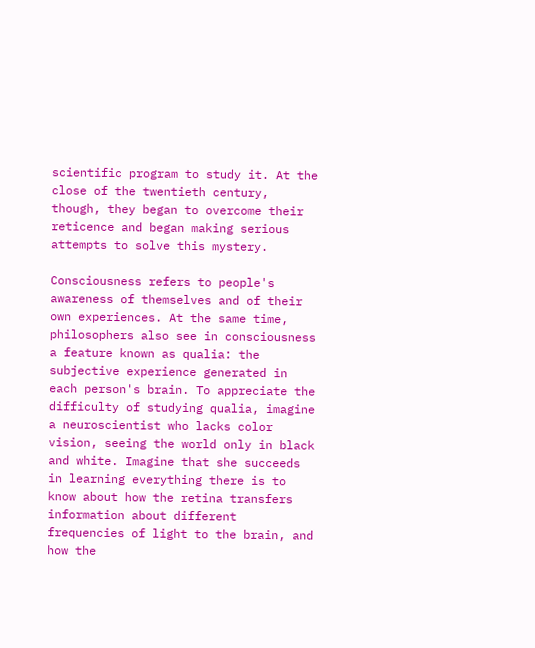scientific program to study it. At the close of the twentieth century, though, they began to overcome their reticence and began making serious attempts to solve this mystery.

Consciousness refers to people's awareness of themselves and of their own experiences. At the same time, philosophers also see in consciousness a feature known as qualia: the subjective experience generated in each person's brain. To appreciate the difficulty of studying qualia, imagine a neuroscientist who lacks color vision, seeing the world only in black and white. Imagine that she succeeds in learning everything there is to know about how the retina transfers information about different frequencies of light to the brain, and how the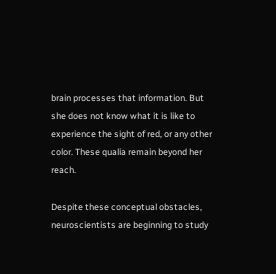brain processes that information. But she does not know what it is like to experience the sight of red, or any other color. These qualia remain beyond her reach.

Despite these conceptual obstacles, neuroscientists are beginning to study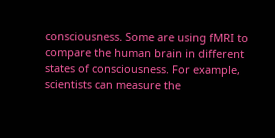consciousness. Some are using fMRI to compare the human brain in different states of consciousness. For example, scientists can measure the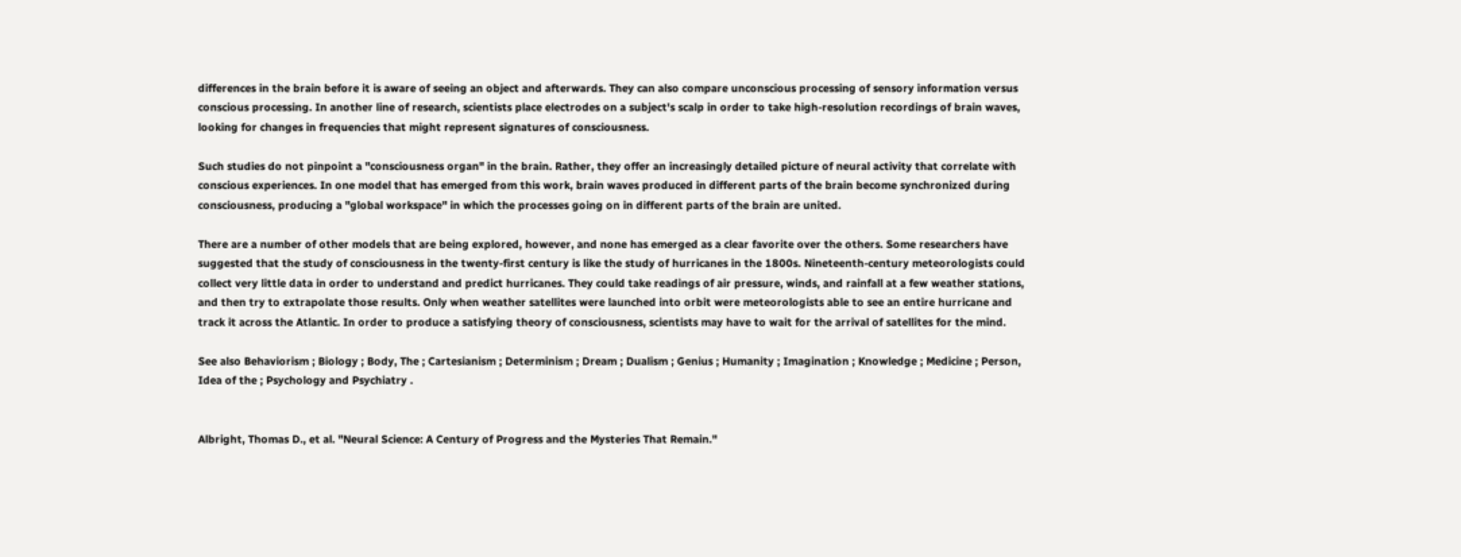differences in the brain before it is aware of seeing an object and afterwards. They can also compare unconscious processing of sensory information versus conscious processing. In another line of research, scientists place electrodes on a subject's scalp in order to take high-resolution recordings of brain waves, looking for changes in frequencies that might represent signatures of consciousness.

Such studies do not pinpoint a "consciousness organ" in the brain. Rather, they offer an increasingly detailed picture of neural activity that correlate with conscious experiences. In one model that has emerged from this work, brain waves produced in different parts of the brain become synchronized during consciousness, producing a "global workspace" in which the processes going on in different parts of the brain are united.

There are a number of other models that are being explored, however, and none has emerged as a clear favorite over the others. Some researchers have suggested that the study of consciousness in the twenty-first century is like the study of hurricanes in the 1800s. Nineteenth-century meteorologists could collect very little data in order to understand and predict hurricanes. They could take readings of air pressure, winds, and rainfall at a few weather stations, and then try to extrapolate those results. Only when weather satellites were launched into orbit were meteorologists able to see an entire hurricane and track it across the Atlantic. In order to produce a satisfying theory of consciousness, scientists may have to wait for the arrival of satellites for the mind.

See also Behaviorism ; Biology ; Body, The ; Cartesianism ; Determinism ; Dream ; Dualism ; Genius ; Humanity ; Imagination ; Knowledge ; Medicine ; Person, Idea of the ; Psychology and Psychiatry .


Albright, Thomas D., et al. "Neural Science: A Century of Progress and the Mysteries That Remain."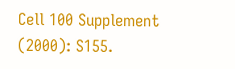Cell 100 Supplement (2000): S155.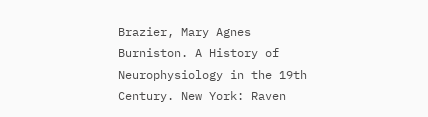Brazier, Mary Agnes Burniston. A History of Neurophysiology in the 19th Century. New York: Raven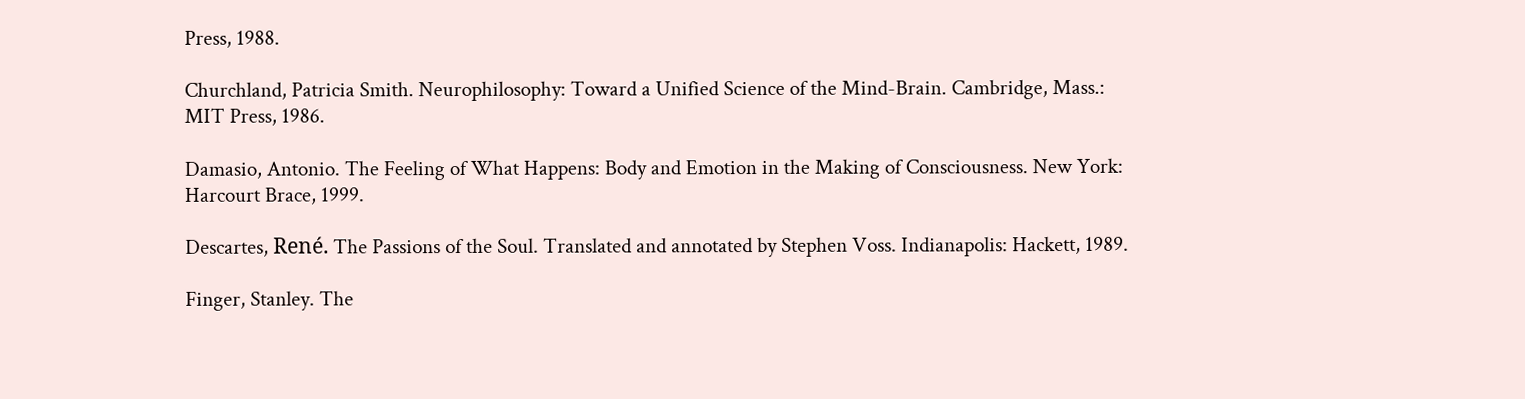Press, 1988.

Churchland, Patricia Smith. Neurophilosophy: Toward a Unified Science of the Mind-Brain. Cambridge, Mass.: MIT Press, 1986.

Damasio, Antonio. The Feeling of What Happens: Body and Emotion in the Making of Consciousness. New York: Harcourt Brace, 1999.

Descartes, René. The Passions of the Soul. Translated and annotated by Stephen Voss. Indianapolis: Hackett, 1989.

Finger, Stanley. The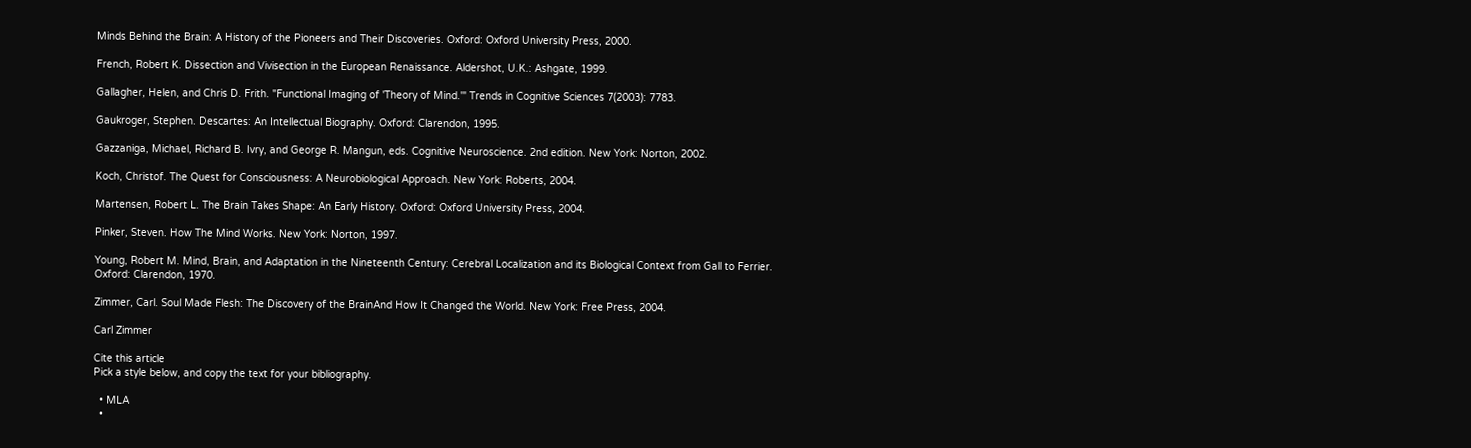Minds Behind the Brain: A History of the Pioneers and Their Discoveries. Oxford: Oxford University Press, 2000.

French, Robert K. Dissection and Vivisection in the European Renaissance. Aldershot, U.K.: Ashgate, 1999.

Gallagher, Helen, and Chris D. Frith. "Functional Imaging of 'Theory of Mind.'" Trends in Cognitive Sciences 7(2003): 7783.

Gaukroger, Stephen. Descartes: An Intellectual Biography. Oxford: Clarendon, 1995.

Gazzaniga, Michael, Richard B. Ivry, and George R. Mangun, eds. Cognitive Neuroscience. 2nd edition. New York: Norton, 2002.

Koch, Christof. The Quest for Consciousness: A Neurobiological Approach. New York: Roberts, 2004.

Martensen, Robert L. The Brain Takes Shape: An Early History. Oxford: Oxford University Press, 2004.

Pinker, Steven. How The Mind Works. New York: Norton, 1997.

Young, Robert M. Mind, Brain, and Adaptation in the Nineteenth Century: Cerebral Localization and its Biological Context from Gall to Ferrier. Oxford: Clarendon, 1970.

Zimmer, Carl. Soul Made Flesh: The Discovery of the BrainAnd How It Changed the World. New York: Free Press, 2004.

Carl Zimmer

Cite this article
Pick a style below, and copy the text for your bibliography.

  • MLA
  •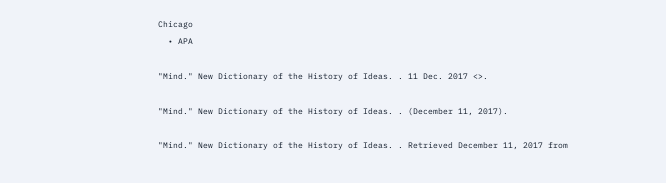Chicago
  • APA

"Mind." New Dictionary of the History of Ideas. . 11 Dec. 2017 <>.

"Mind." New Dictionary of the History of Ideas. . (December 11, 2017).

"Mind." New Dictionary of the History of Ideas. . Retrieved December 11, 2017 from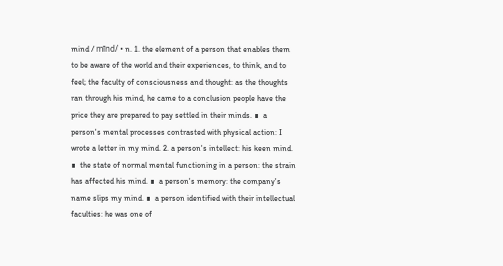mind / mīnd/ • n. 1. the element of a person that enables them to be aware of the world and their experiences, to think, and to feel; the faculty of consciousness and thought: as the thoughts ran through his mind, he came to a conclusion people have the price they are prepared to pay settled in their minds. ∎  a person's mental processes contrasted with physical action: I wrote a letter in my mind. 2. a person's intellect: his keen mind. ∎  the state of normal mental functioning in a person: the strain has affected his mind. ∎  a person's memory: the company's name slips my mind. ∎  a person identified with their intellectual faculties: he was one of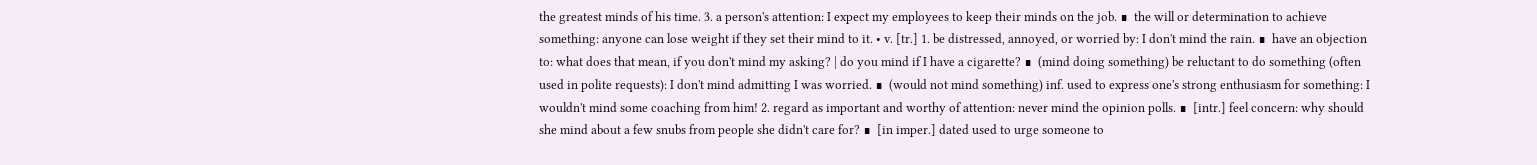the greatest minds of his time. 3. a person's attention: I expect my employees to keep their minds on the job. ∎  the will or determination to achieve something: anyone can lose weight if they set their mind to it. • v. [tr.] 1. be distressed, annoyed, or worried by: I don't mind the rain. ∎  have an objection to: what does that mean, if you don't mind my asking? | do you mind if I have a cigarette? ∎  (mind doing something) be reluctant to do something (often used in polite requests): I don't mind admitting I was worried. ∎  (would not mind something) inf. used to express one's strong enthusiasm for something: I wouldn't mind some coaching from him! 2. regard as important and worthy of attention: never mind the opinion polls. ∎  [intr.] feel concern: why should she mind about a few snubs from people she didn't care for? ∎  [in imper.] dated used to urge someone to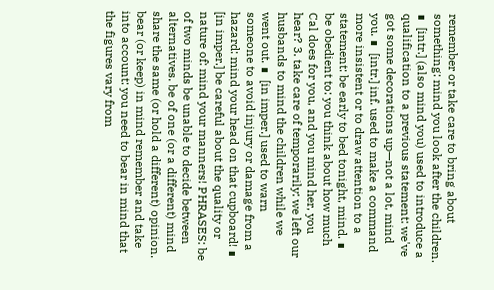remember or take care to bring about something: mind you look after the children. ∎  [intr.] (also mind you) used to introduce a qualification to a previous statement: we've got some decorations up—not a lot, mind you. ∎  [intr.] inf. used to make a command more insistent or to draw attention to a statement: be early to bed tonight, mind. ∎  be obedient to: you think about how much Cal does for you, and you mind her, you hear? 3. take care of temporarily: we left our husbands to mind the children while we went out. ∎  [in imper.] used to warn someone to avoid injury or damage from a hazard: mind your head on that cupboard! ∎  [in imper.] be careful about the quality or nature of: mind your manners! PHRASES: be of two minds be unable to decide between alternatives. be of one (or a different) mind share the same (or hold a different) opinion. bear (or keep) in mind remember and take into account: you need to bear in mind that the figures vary from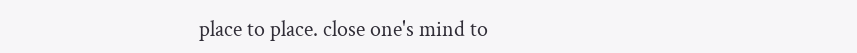place to place. close one's mind to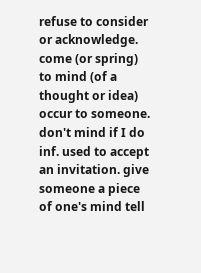refuse to consider or acknowledge. come (or spring) to mind (of a thought or idea) occur to someone. don't mind if I do inf. used to accept an invitation. give someone a piece of one's mind tell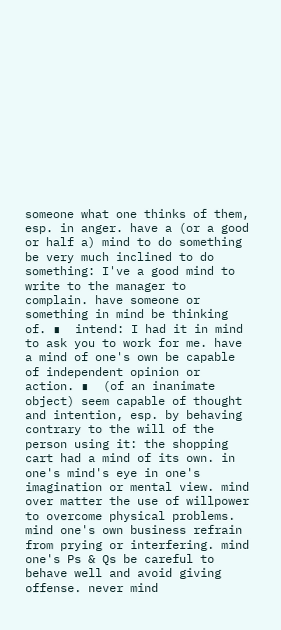someone what one thinks of them, esp. in anger. have a (or a good or half a) mind to do something be very much inclined to do something: I've a good mind to write to the manager to complain. have someone or something in mind be thinking of. ∎  intend: I had it in mind to ask you to work for me. have a mind of one's own be capable of independent opinion or action. ∎  (of an inanimate object) seem capable of thought and intention, esp. by behaving contrary to the will of the person using it: the shopping cart had a mind of its own. in one's mind's eye in one's imagination or mental view. mind over matter the use of willpower to overcome physical problems. mind one's own business refrain from prying or interfering. mind one's Ps & Qs be careful to behave well and avoid giving offense. never mind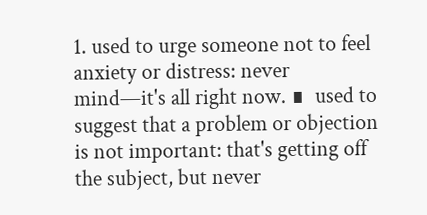1. used to urge someone not to feel anxiety or distress: never mind—it's all right now. ∎  used to suggest that a problem or objection is not important: that's getting off the subject, but never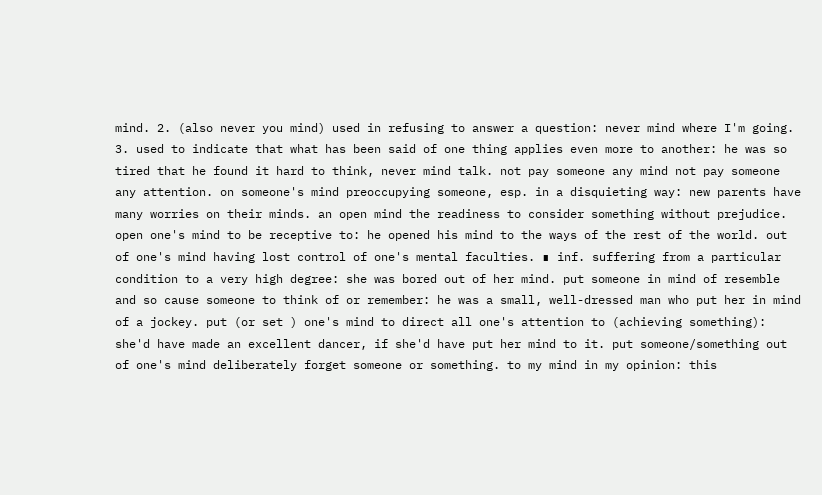mind. 2. (also never you mind) used in refusing to answer a question: never mind where I'm going. 3. used to indicate that what has been said of one thing applies even more to another: he was so tired that he found it hard to think, never mind talk. not pay someone any mind not pay someone any attention. on someone's mind preoccupying someone, esp. in a disquieting way: new parents have many worries on their minds. an open mind the readiness to consider something without prejudice. open one's mind to be receptive to: he opened his mind to the ways of the rest of the world. out of one's mind having lost control of one's mental faculties. ∎ inf. suffering from a particular condition to a very high degree: she was bored out of her mind. put someone in mind of resemble and so cause someone to think of or remember: he was a small, well-dressed man who put her in mind of a jockey. put (or set ) one's mind to direct all one's attention to (achieving something): she'd have made an excellent dancer, if she'd have put her mind to it. put someone/something out of one's mind deliberately forget someone or something. to my mind in my opinion: this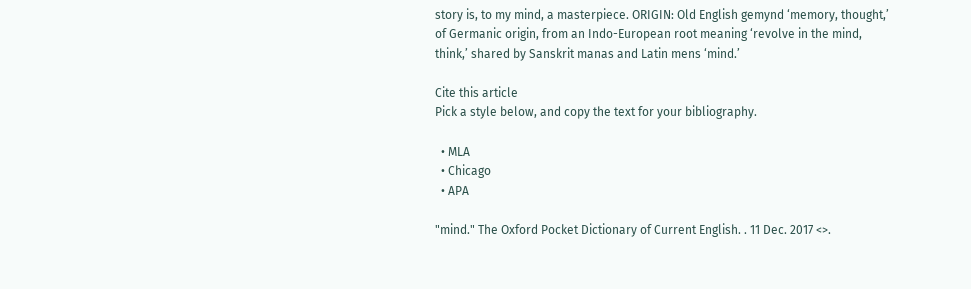story is, to my mind, a masterpiece. ORIGIN: Old English gemynd ‘memory, thought,’ of Germanic origin, from an Indo-European root meaning ‘revolve in the mind, think,’ shared by Sanskrit manas and Latin mens ‘mind.’

Cite this article
Pick a style below, and copy the text for your bibliography.

  • MLA
  • Chicago
  • APA

"mind." The Oxford Pocket Dictionary of Current English. . 11 Dec. 2017 <>.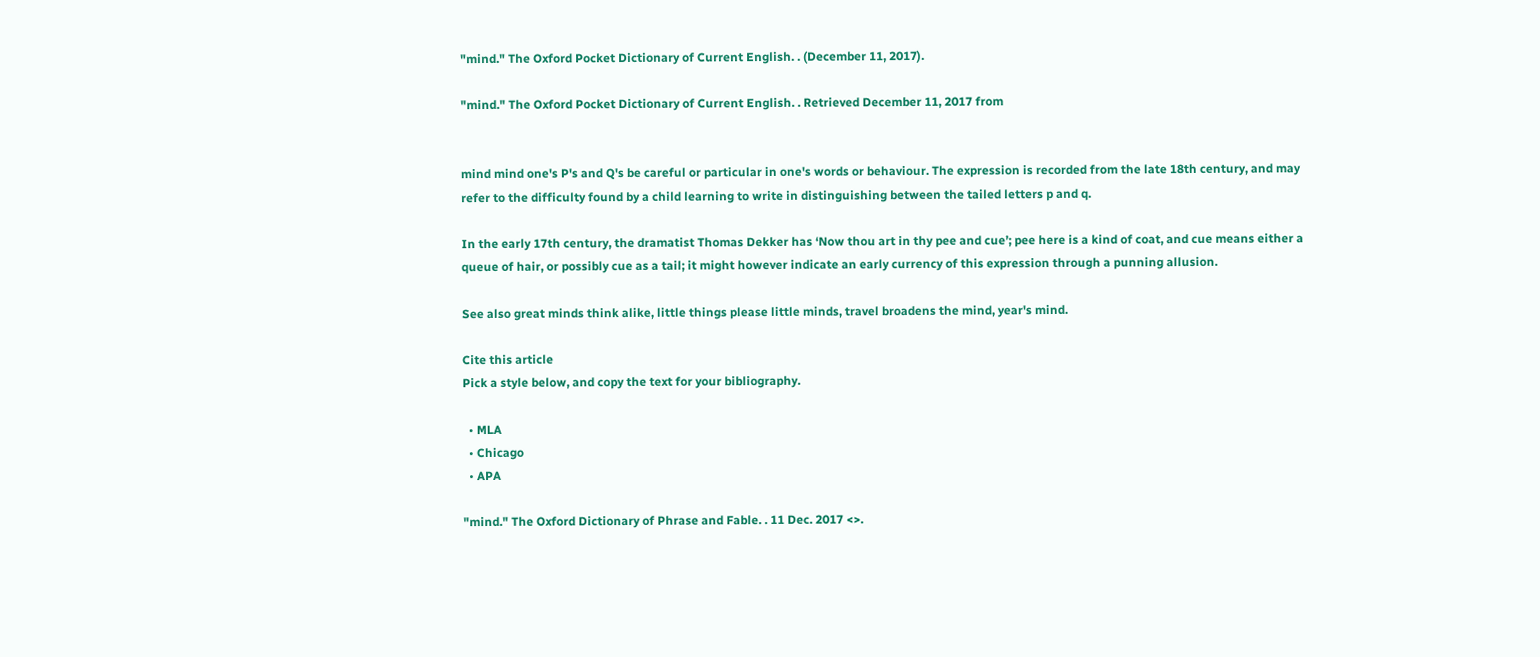"mind." The Oxford Pocket Dictionary of Current English. . (December 11, 2017).

"mind." The Oxford Pocket Dictionary of Current English. . Retrieved December 11, 2017 from


mind mind one's P's and Q's be careful or particular in one's words or behaviour. The expression is recorded from the late 18th century, and may refer to the difficulty found by a child learning to write in distinguishing between the tailed letters p and q.

In the early 17th century, the dramatist Thomas Dekker has ‘Now thou art in thy pee and cue’; pee here is a kind of coat, and cue means either a queue of hair, or possibly cue as a tail; it might however indicate an early currency of this expression through a punning allusion.

See also great minds think alike, little things please little minds, travel broadens the mind, year's mind.

Cite this article
Pick a style below, and copy the text for your bibliography.

  • MLA
  • Chicago
  • APA

"mind." The Oxford Dictionary of Phrase and Fable. . 11 Dec. 2017 <>.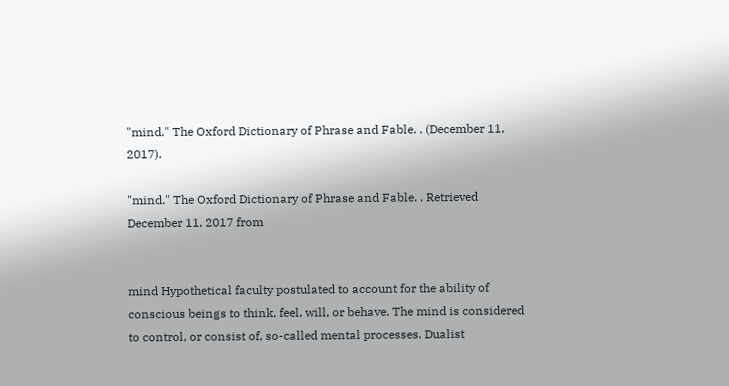"mind." The Oxford Dictionary of Phrase and Fable. . (December 11, 2017).

"mind." The Oxford Dictionary of Phrase and Fable. . Retrieved December 11, 2017 from


mind Hypothetical faculty postulated to account for the ability of conscious beings to think, feel, will, or behave. The mind is considered to control, or consist of, so-called mental processes. Dualist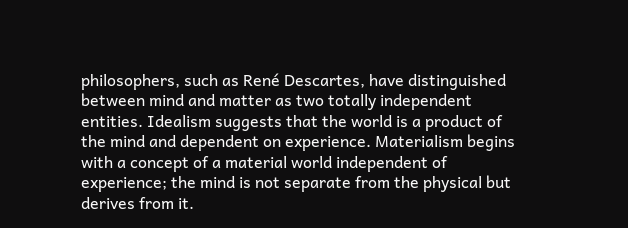philosophers, such as René Descartes, have distinguished between mind and matter as two totally independent entities. Idealism suggests that the world is a product of the mind and dependent on experience. Materialism begins with a concept of a material world independent of experience; the mind is not separate from the physical but derives from it.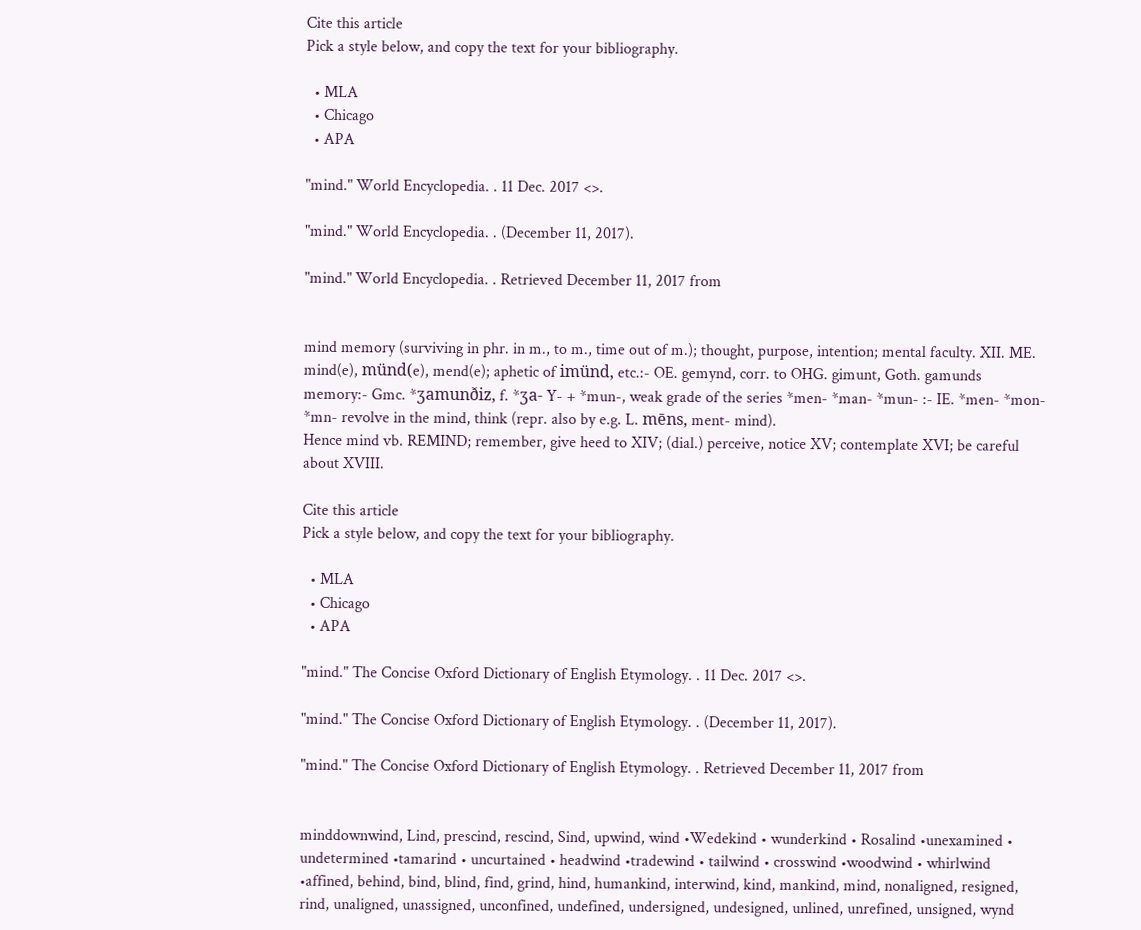Cite this article
Pick a style below, and copy the text for your bibliography.

  • MLA
  • Chicago
  • APA

"mind." World Encyclopedia. . 11 Dec. 2017 <>.

"mind." World Encyclopedia. . (December 11, 2017).

"mind." World Encyclopedia. . Retrieved December 11, 2017 from


mind memory (surviving in phr. in m., to m., time out of m.); thought, purpose, intention; mental faculty. XII. ME. mind(e), münd(e), mend(e); aphetic of imünd, etc.:- OE. gemynd, corr. to OHG. gimunt, Goth. gamunds memory:- Gmc. *ʒamunðiz, f. *ʒa- Y- + *mun-, weak grade of the series *men- *man- *mun- :- IE. *men- *mon- *mn- revolve in the mind, think (repr. also by e.g. L. mēns, ment- mind).
Hence mind vb. REMIND; remember, give heed to XIV; (dial.) perceive, notice XV; contemplate XVI; be careful about XVIII.

Cite this article
Pick a style below, and copy the text for your bibliography.

  • MLA
  • Chicago
  • APA

"mind." The Concise Oxford Dictionary of English Etymology. . 11 Dec. 2017 <>.

"mind." The Concise Oxford Dictionary of English Etymology. . (December 11, 2017).

"mind." The Concise Oxford Dictionary of English Etymology. . Retrieved December 11, 2017 from


minddownwind, Lind, prescind, rescind, Sind, upwind, wind •Wedekind • wunderkind • Rosalind •unexamined • undetermined •tamarind • uncurtained • headwind •tradewind • tailwind • crosswind •woodwind • whirlwind •affined, behind, bind, blind, find, grind, hind, humankind, interwind, kind, mankind, mind, nonaligned, resigned, rind, unaligned, unassigned, unconfined, undefined, undersigned, undesigned, unlined, unrefined, unsigned, wynd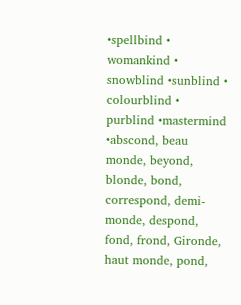•spellbind • womankind • snowblind •sunblind • colourblind • purblind •mastermind •abscond, beau monde, beyond, blonde, bond, correspond, demi-monde, despond, fond, frond, Gironde, haut monde, pond,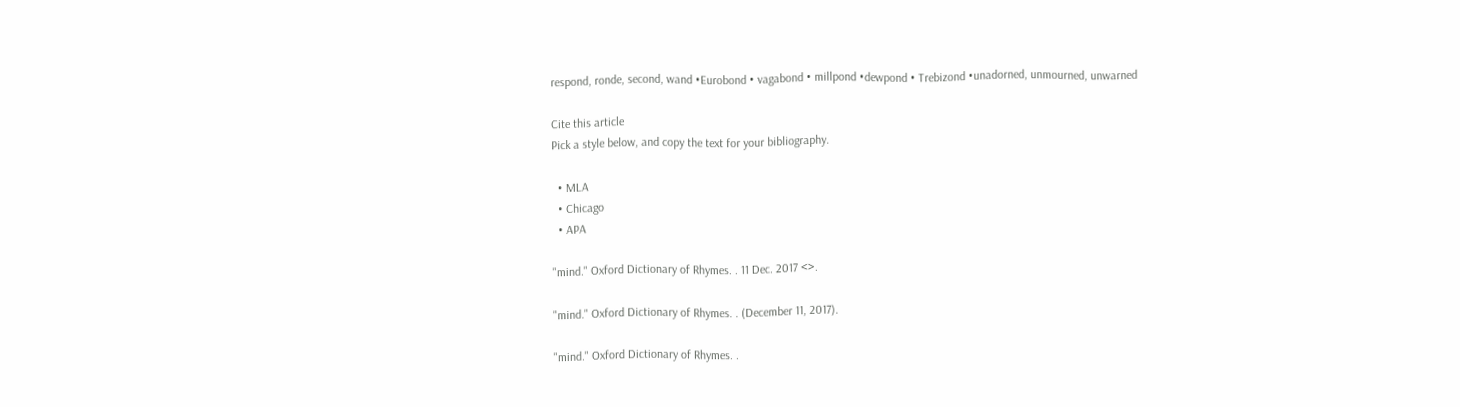respond, ronde, second, wand •Eurobond • vagabond • millpond •dewpond • Trebizond •unadorned, unmourned, unwarned

Cite this article
Pick a style below, and copy the text for your bibliography.

  • MLA
  • Chicago
  • APA

"mind." Oxford Dictionary of Rhymes. . 11 Dec. 2017 <>.

"mind." Oxford Dictionary of Rhymes. . (December 11, 2017).

"mind." Oxford Dictionary of Rhymes. .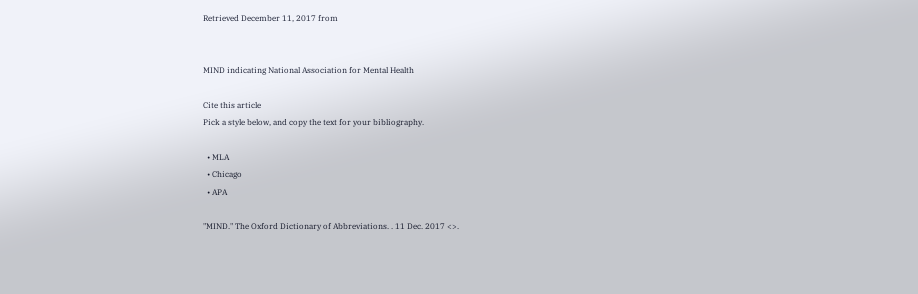Retrieved December 11, 2017 from


MIND indicating National Association for Mental Health

Cite this article
Pick a style below, and copy the text for your bibliography.

  • MLA
  • Chicago
  • APA

"MIND." The Oxford Dictionary of Abbreviations. . 11 Dec. 2017 <>.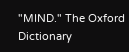"MIND." The Oxford Dictionary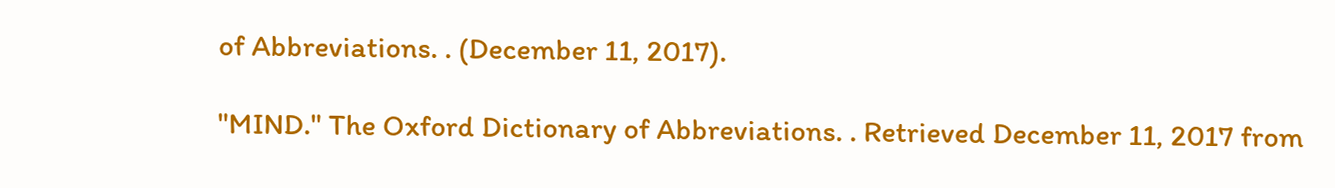of Abbreviations. . (December 11, 2017).

"MIND." The Oxford Dictionary of Abbreviations. . Retrieved December 11, 2017 from